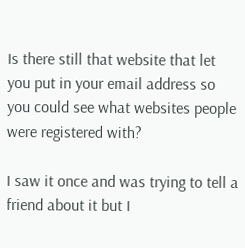Is there still that website that let you put in your email address so you could see what websites people were registered with?

I saw it once and was trying to tell a friend about it but I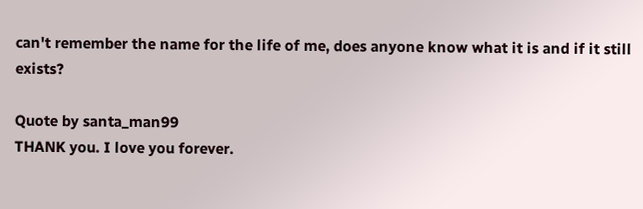can't remember the name for the life of me, does anyone know what it is and if it still exists?

Quote by santa_man99
THANK you. I love you forever.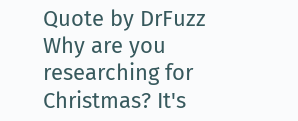Quote by DrFuzz
Why are you researching for Christmas? It's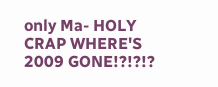only Ma- HOLY CRAP WHERE'S 2009 GONE!?!?!?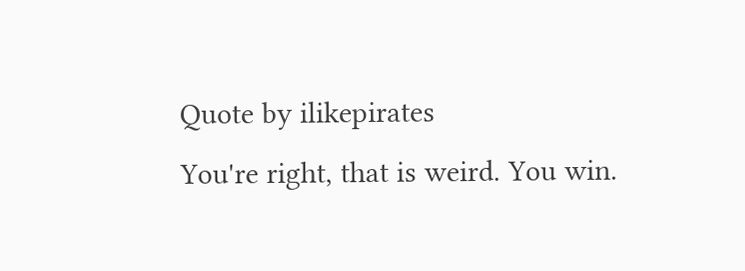Quote by ilikepirates
You're right, that is weird. You win.